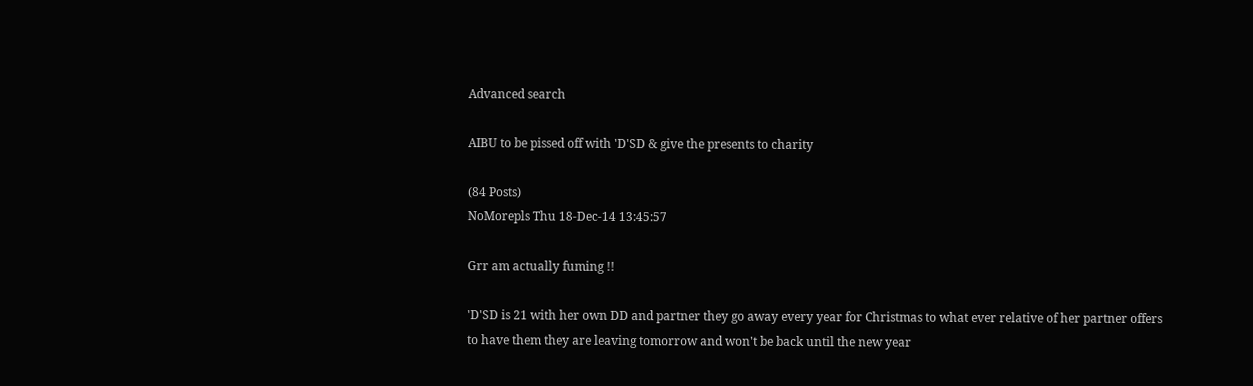Advanced search

AIBU to be pissed off with 'D'SD & give the presents to charity

(84 Posts)
NoMorepls Thu 18-Dec-14 13:45:57

Grr am actually fuming !!

'D'SD is 21 with her own DD and partner they go away every year for Christmas to what ever relative of her partner offers to have them they are leaving tomorrow and won't be back until the new year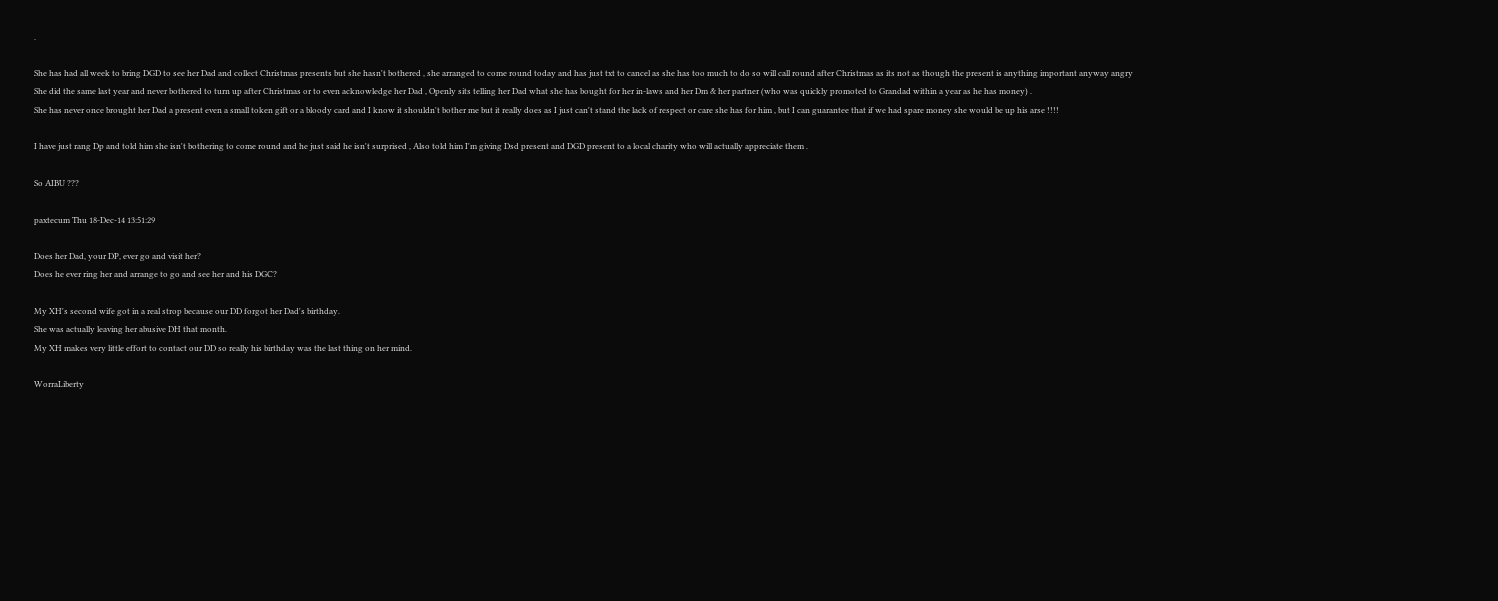.

She has had all week to bring DGD to see her Dad and collect Christmas presents but she hasn't bothered , she arranged to come round today and has just txt to cancel as she has too much to do so will call round after Christmas as its not as though the present is anything important anyway angry
She did the same last year and never bothered to turn up after Christmas or to even acknowledge her Dad , Openly sits telling her Dad what she has bought for her in-laws and her Dm & her partner (who was quickly promoted to Grandad within a year as he has money) .
She has never once brought her Dad a present even a small token gift or a bloody card and I know it shouldn't bother me but it really does as I just can't stand the lack of respect or care she has for him , but I can guarantee that if we had spare money she would be up his arse !!!!

I have just rang Dp and told him she isn't bothering to come round and he just said he isn't surprised , Also told him I'm giving Dsd present and DGD present to a local charity who will actually appreciate them .

So AIBU ???

paxtecum Thu 18-Dec-14 13:51:29

Does her Dad, your DP, ever go and visit her?
Does he ever ring her and arrange to go and see her and his DGC?

My XH's second wife got in a real strop because our DD forgot her Dad's birthday.
She was actually leaving her abusive DH that month.
My XH makes very little effort to contact our DD so really his birthday was the last thing on her mind.

WorraLiberty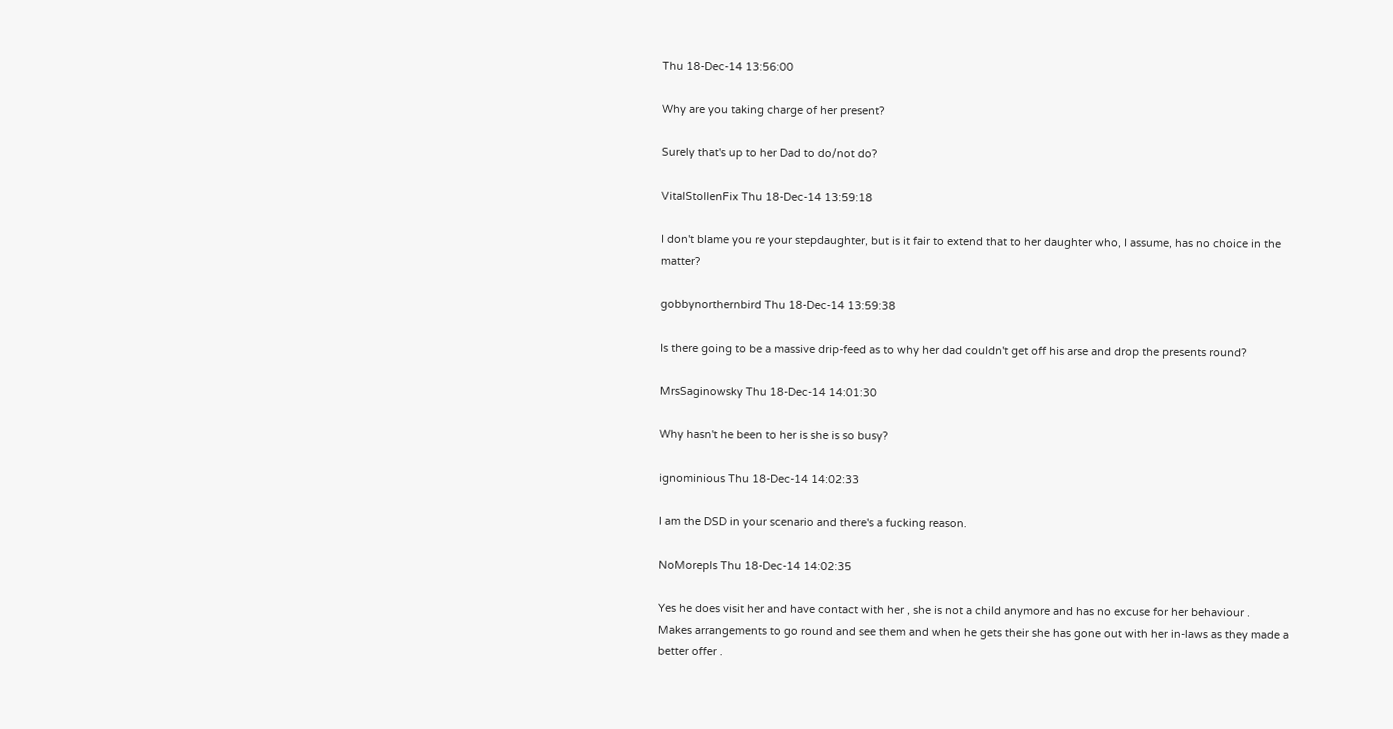Thu 18-Dec-14 13:56:00

Why are you taking charge of her present?

Surely that's up to her Dad to do/not do?

VitalStollenFix Thu 18-Dec-14 13:59:18

I don't blame you re your stepdaughter, but is it fair to extend that to her daughter who, I assume, has no choice in the matter?

gobbynorthernbird Thu 18-Dec-14 13:59:38

Is there going to be a massive drip-feed as to why her dad couldn't get off his arse and drop the presents round?

MrsSaginowsky Thu 18-Dec-14 14:01:30

Why hasn't he been to her is she is so busy?

ignominious Thu 18-Dec-14 14:02:33

I am the DSD in your scenario and there's a fucking reason.

NoMorepls Thu 18-Dec-14 14:02:35

Yes he does visit her and have contact with her , she is not a child anymore and has no excuse for her behaviour .
Makes arrangements to go round and see them and when he gets their she has gone out with her in-laws as they made a better offer .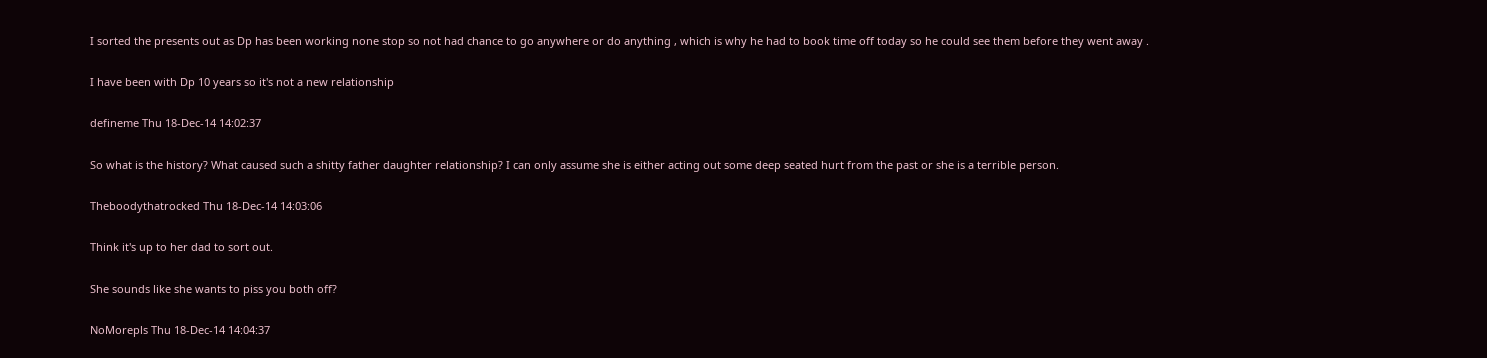I sorted the presents out as Dp has been working none stop so not had chance to go anywhere or do anything , which is why he had to book time off today so he could see them before they went away .

I have been with Dp 10 years so it's not a new relationship

defineme Thu 18-Dec-14 14:02:37

So what is the history? What caused such a shitty father daughter relationship? I can only assume she is either acting out some deep seated hurt from the past or she is a terrible person.

Theboodythatrocked Thu 18-Dec-14 14:03:06

Think it's up to her dad to sort out.

She sounds like she wants to piss you both off?

NoMorepls Thu 18-Dec-14 14:04:37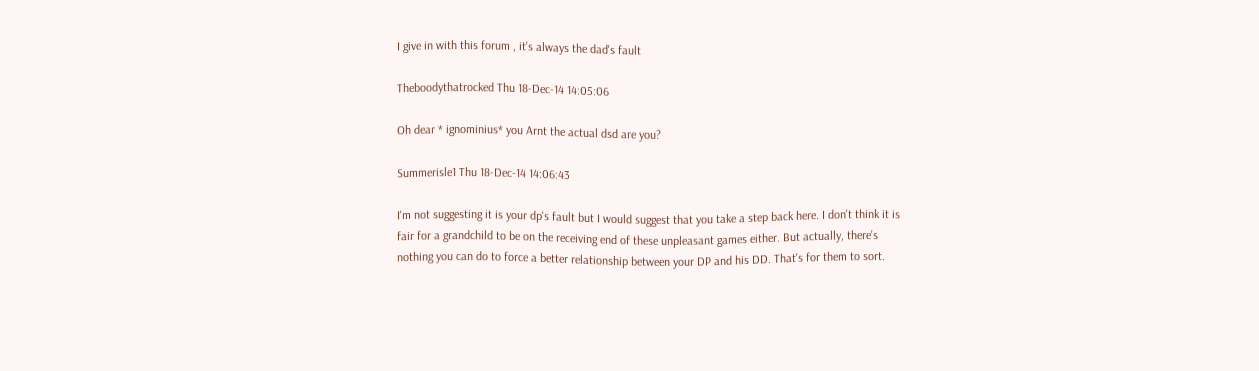I give in with this forum , it's always the dad's fault

Theboodythatrocked Thu 18-Dec-14 14:05:06

Oh dear * ignominius* you Arnt the actual dsd are you?

Summerisle1 Thu 18-Dec-14 14:06:43

I'm not suggesting it is your dp's fault but I would suggest that you take a step back here. I don't think it is fair for a grandchild to be on the receiving end of these unpleasant games either. But actually, there's nothing you can do to force a better relationship between your DP and his DD. That's for them to sort.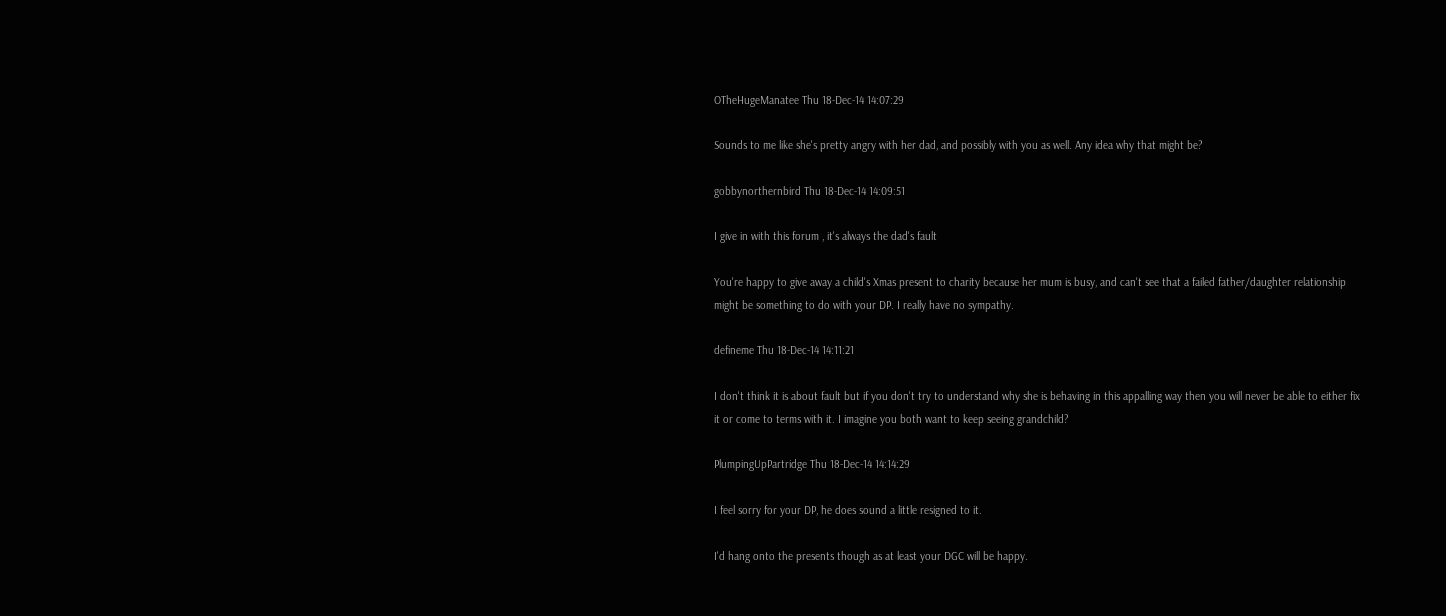OTheHugeManatee Thu 18-Dec-14 14:07:29

Sounds to me like she's pretty angry with her dad, and possibly with you as well. Any idea why that might be?

gobbynorthernbird Thu 18-Dec-14 14:09:51

I give in with this forum , it's always the dad's fault

You're happy to give away a child's Xmas present to charity because her mum is busy, and can't see that a failed father/daughter relationship might be something to do with your DP. I really have no sympathy.

defineme Thu 18-Dec-14 14:11:21

I don't think it is about fault but if you don't try to understand why she is behaving in this appalling way then you will never be able to either fix it or come to terms with it. I imagine you both want to keep seeing grandchild?

PlumpingUpPartridge Thu 18-Dec-14 14:14:29

I feel sorry for your DP, he does sound a little resigned to it.

I'd hang onto the presents though as at least your DGC will be happy.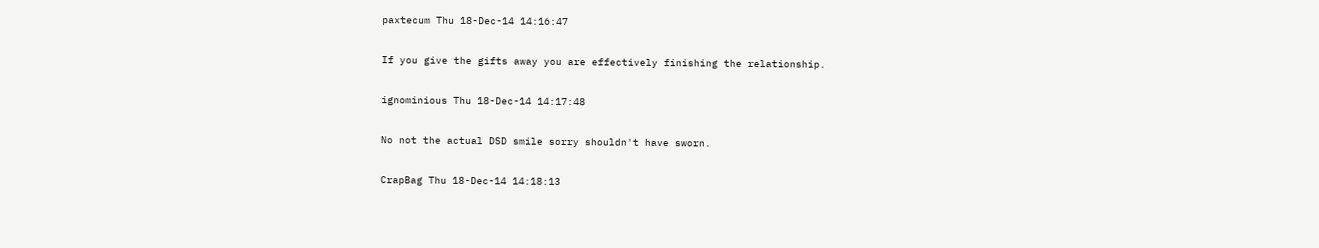paxtecum Thu 18-Dec-14 14:16:47

If you give the gifts away you are effectively finishing the relationship.

ignominious Thu 18-Dec-14 14:17:48

No not the actual DSD smile sorry shouldn't have sworn.

CrapBag Thu 18-Dec-14 14:18:13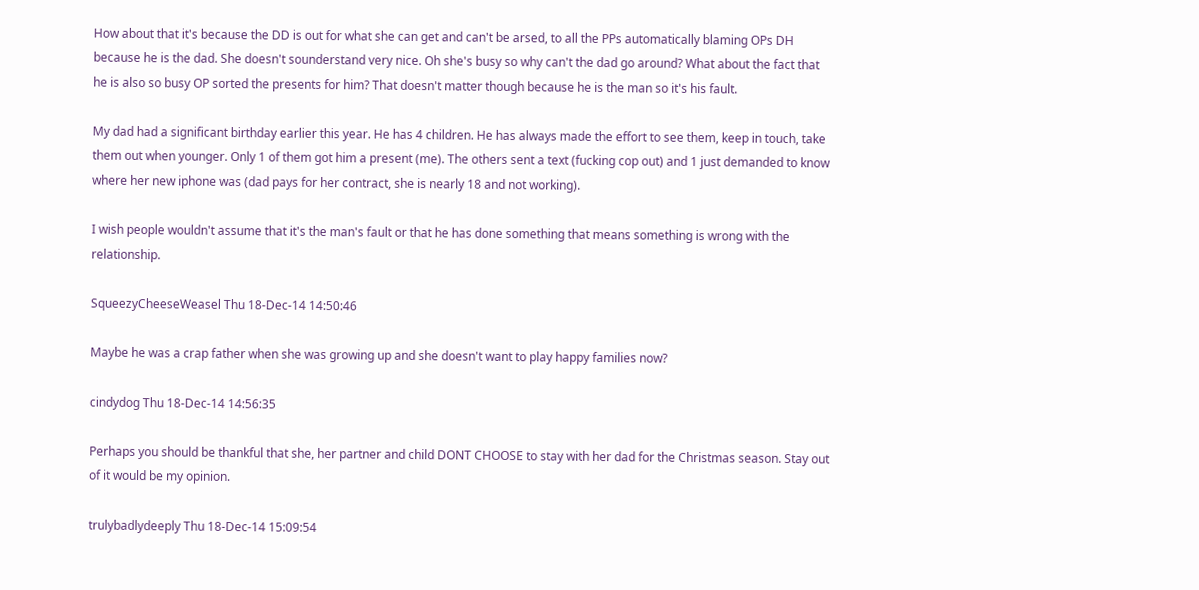How about that it's because the DD is out for what she can get and can't be arsed, to all the PPs automatically blaming OPs DH because he is the dad. She doesn't sounderstand very nice. Oh she's busy so why can't the dad go around? What about the fact that he is also so busy OP sorted the presents for him? That doesn't matter though because he is the man so it's his fault.

My dad had a significant birthday earlier this year. He has 4 children. He has always made the effort to see them, keep in touch, take them out when younger. Only 1 of them got him a present (me). The others sent a text (fucking cop out) and 1 just demanded to know where her new iphone was (dad pays for her contract, she is nearly 18 and not working).

I wish people wouldn't assume that it's the man's fault or that he has done something that means something is wrong with the relationship.

SqueezyCheeseWeasel Thu 18-Dec-14 14:50:46

Maybe he was a crap father when she was growing up and she doesn't want to play happy families now?

cindydog Thu 18-Dec-14 14:56:35

Perhaps you should be thankful that she, her partner and child DONT CHOOSE to stay with her dad for the Christmas season. Stay out of it would be my opinion.

trulybadlydeeply Thu 18-Dec-14 15:09:54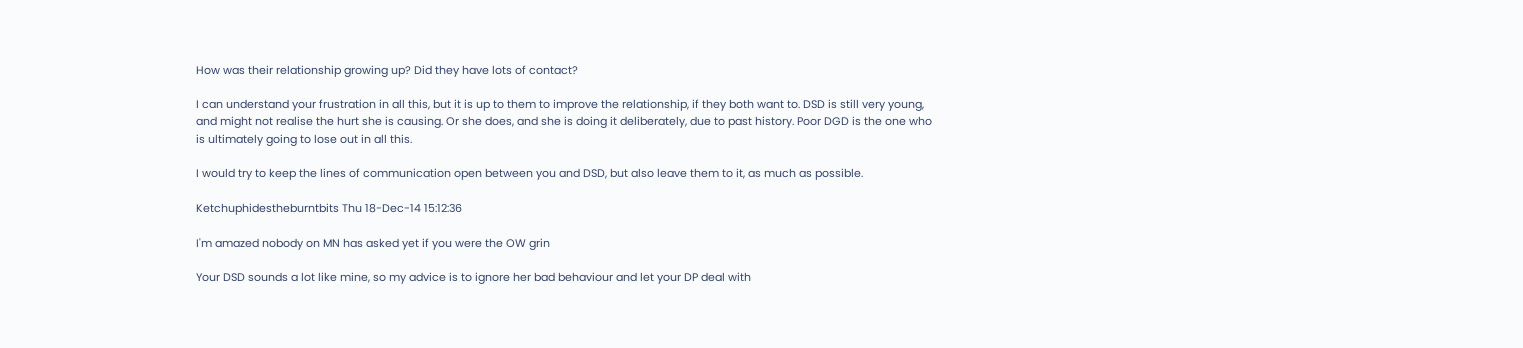How was their relationship growing up? Did they have lots of contact?

I can understand your frustration in all this, but it is up to them to improve the relationship, if they both want to. DSD is still very young, and might not realise the hurt she is causing. Or she does, and she is doing it deliberately, due to past history. Poor DGD is the one who is ultimately going to lose out in all this.

I would try to keep the lines of communication open between you and DSD, but also leave them to it, as much as possible.

Ketchuphidestheburntbits Thu 18-Dec-14 15:12:36

I'm amazed nobody on MN has asked yet if you were the OW grin

Your DSD sounds a lot like mine, so my advice is to ignore her bad behaviour and let your DP deal with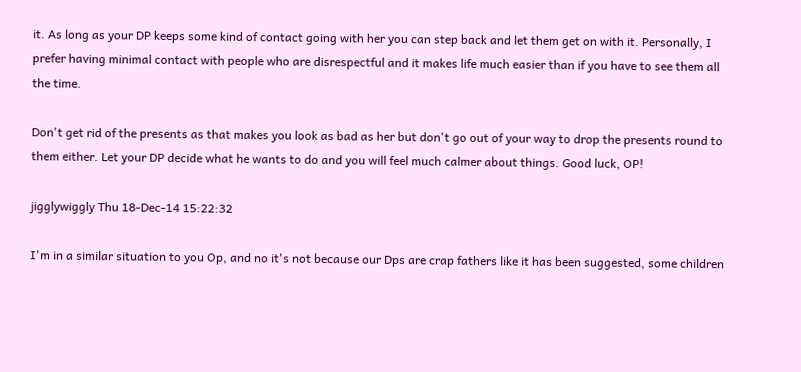it. As long as your DP keeps some kind of contact going with her you can step back and let them get on with it. Personally, I prefer having minimal contact with people who are disrespectful and it makes life much easier than if you have to see them all the time.

Don't get rid of the presents as that makes you look as bad as her but don't go out of your way to drop the presents round to them either. Let your DP decide what he wants to do and you will feel much calmer about things. Good luck, OP!

jigglywiggly Thu 18-Dec-14 15:22:32

I'm in a similar situation to you Op, and no it's not because our Dps are crap fathers like it has been suggested, some children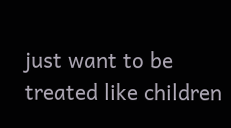just want to be treated like children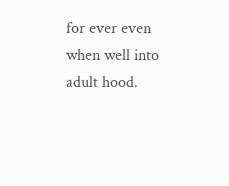for ever even when well into adult hood.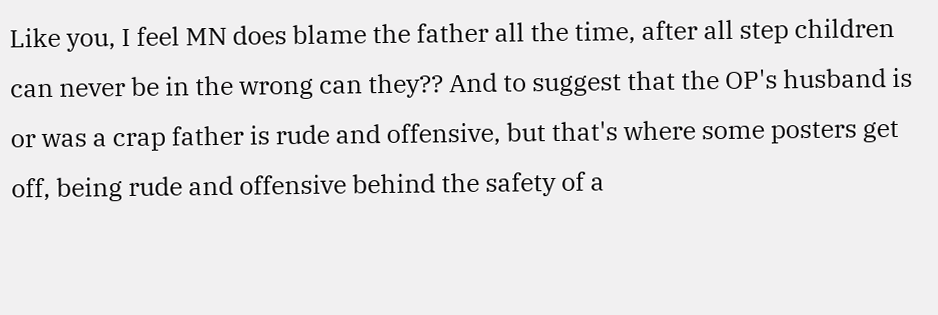Like you, I feel MN does blame the father all the time, after all step children can never be in the wrong can they?? And to suggest that the OP's husband is or was a crap father is rude and offensive, but that's where some posters get off, being rude and offensive behind the safety of a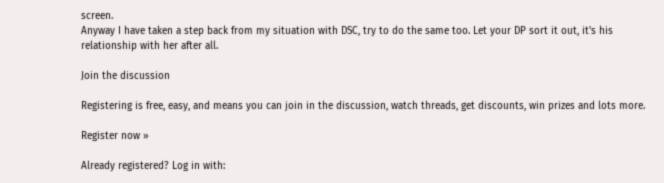screen.
Anyway I have taken a step back from my situation with DSC, try to do the same too. Let your DP sort it out, it's his relationship with her after all.

Join the discussion

Registering is free, easy, and means you can join in the discussion, watch threads, get discounts, win prizes and lots more.

Register now »

Already registered? Log in with: